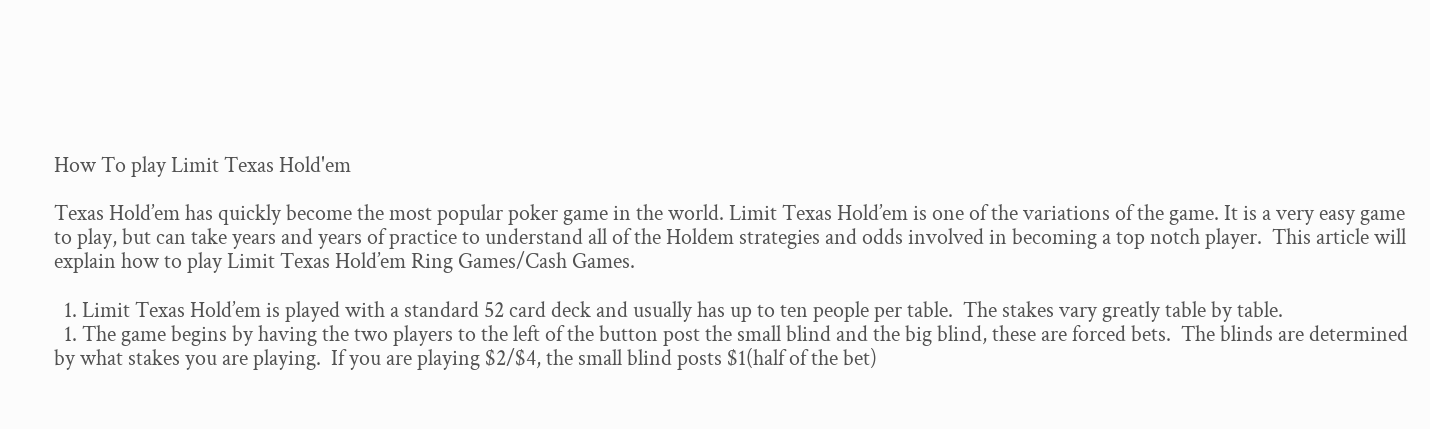How To play Limit Texas Hold'em

Texas Hold’em has quickly become the most popular poker game in the world. Limit Texas Hold’em is one of the variations of the game. It is a very easy game to play, but can take years and years of practice to understand all of the Holdem strategies and odds involved in becoming a top notch player.  This article will explain how to play Limit Texas Hold’em Ring Games/Cash Games.

  1. Limit Texas Hold’em is played with a standard 52 card deck and usually has up to ten people per table.  The stakes vary greatly table by table.
  1. The game begins by having the two players to the left of the button post the small blind and the big blind, these are forced bets.  The blinds are determined by what stakes you are playing.  If you are playing $2/$4, the small blind posts $1(half of the bet)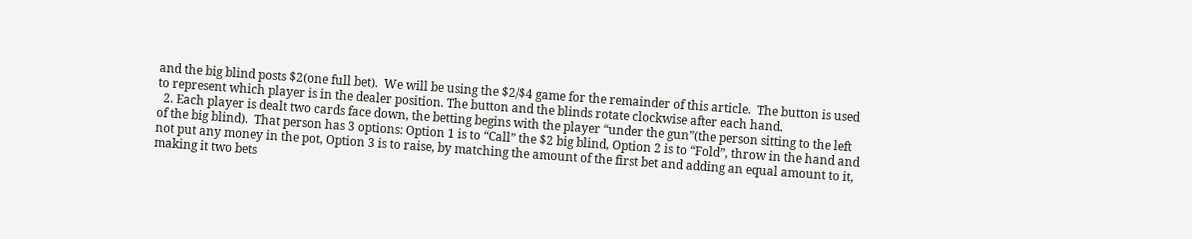and the big blind posts $2(one full bet).  We will be using the $2/$4 game for the remainder of this article.  The button is used to represent which player is in the dealer position. The button and the blinds rotate clockwise after each hand.
  2. Each player is dealt two cards face down, the betting begins with the player “under the gun”(the person sitting to the left of the big blind).  That person has 3 options: Option 1 is to “Call” the $2 big blind, Option 2 is to “Fold”, throw in the hand and not put any money in the pot, Option 3 is to raise, by matching the amount of the first bet and adding an equal amount to it, making it two bets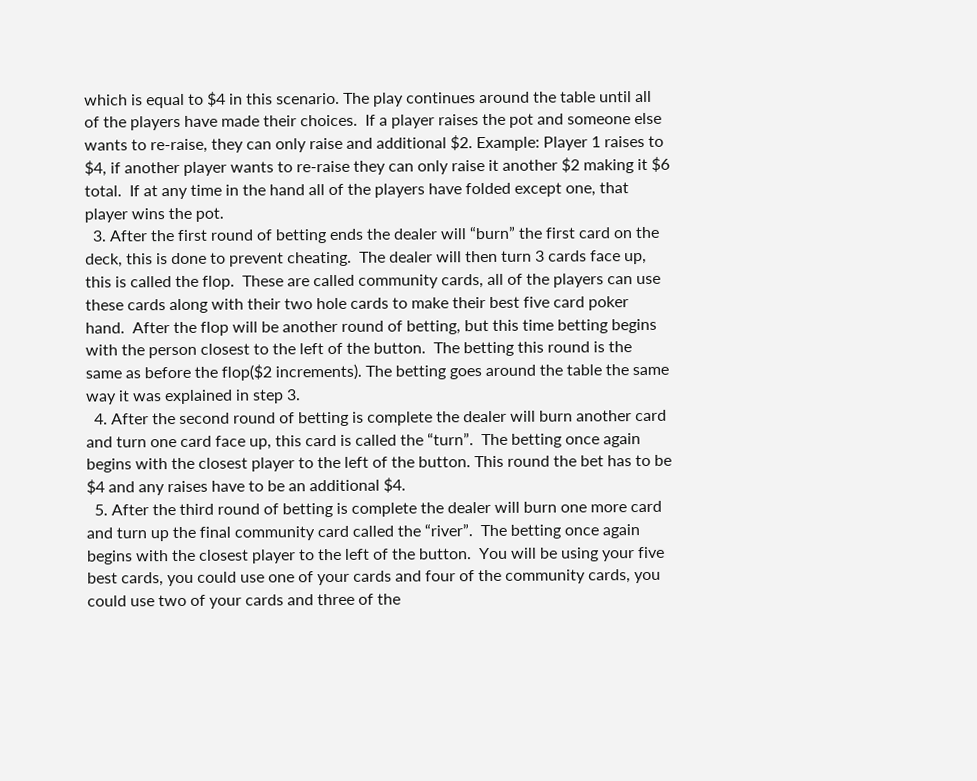which is equal to $4 in this scenario. The play continues around the table until all of the players have made their choices.  If a player raises the pot and someone else wants to re-raise, they can only raise and additional $2. Example: Player 1 raises to $4, if another player wants to re-raise they can only raise it another $2 making it $6 total.  If at any time in the hand all of the players have folded except one, that player wins the pot.
  3. After the first round of betting ends the dealer will “burn” the first card on the deck, this is done to prevent cheating.  The dealer will then turn 3 cards face up, this is called the flop.  These are called community cards, all of the players can use these cards along with their two hole cards to make their best five card poker hand.  After the flop will be another round of betting, but this time betting begins with the person closest to the left of the button.  The betting this round is the same as before the flop($2 increments). The betting goes around the table the same way it was explained in step 3.
  4. After the second round of betting is complete the dealer will burn another card and turn one card face up, this card is called the “turn”.  The betting once again begins with the closest player to the left of the button. This round the bet has to be $4 and any raises have to be an additional $4.
  5. After the third round of betting is complete the dealer will burn one more card and turn up the final community card called the “river”.  The betting once again begins with the closest player to the left of the button.  You will be using your five best cards, you could use one of your cards and four of the community cards, you could use two of your cards and three of the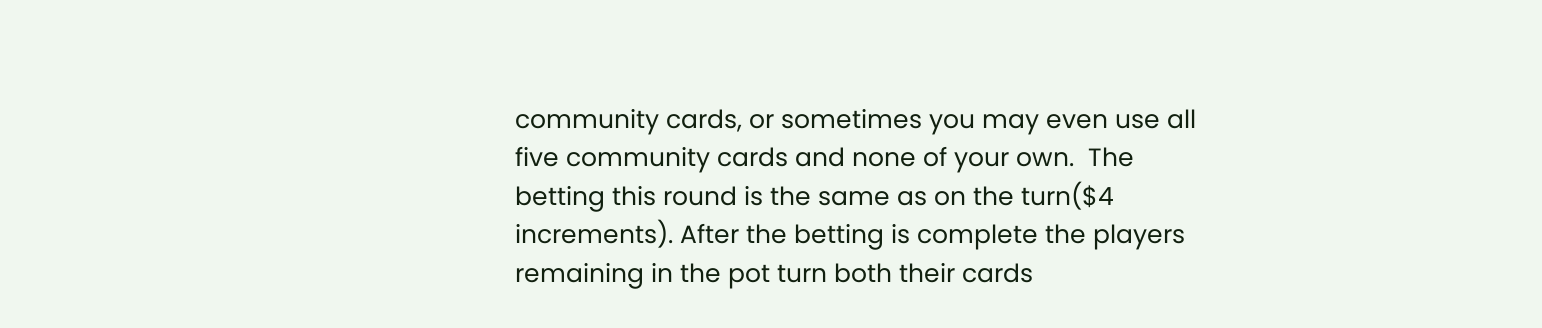community cards, or sometimes you may even use all five community cards and none of your own.  The betting this round is the same as on the turn($4 increments). After the betting is complete the players remaining in the pot turn both their cards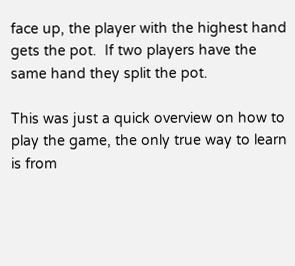face up, the player with the highest hand gets the pot.  If two players have the same hand they split the pot.

This was just a quick overview on how to play the game, the only true way to learn is from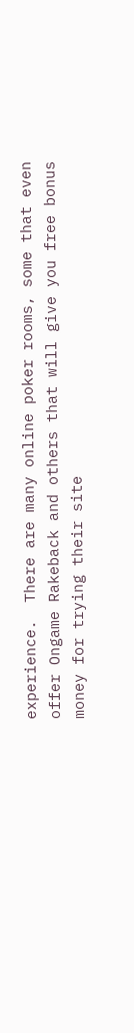experience.  There are many online poker rooms, some that even offer Ongame Rakeback and others that will give you free bonus money for trying their site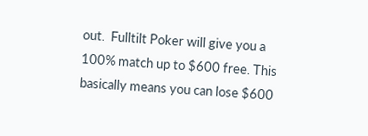out.  Fulltilt Poker will give you a 100% match up to $600 free. This basically means you can lose $600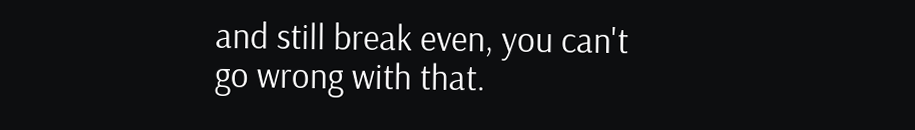and still break even, you can't go wrong with that.